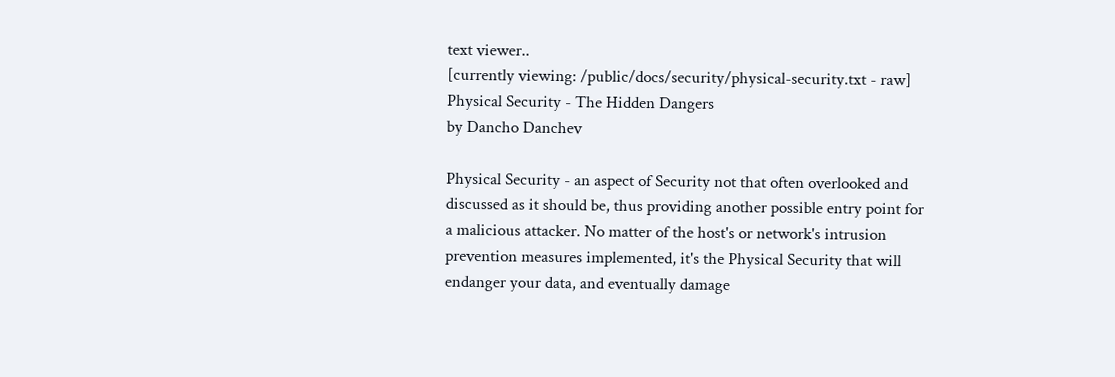text viewer..
[currently viewing: /public/docs/security/physical-security.txt - raw]
Physical Security - The Hidden Dangers
by Dancho Danchev

Physical Security - an aspect of Security not that often overlooked and
discussed as it should be, thus providing another possible entry point for
a malicious attacker. No matter of the host's or network's intrusion
prevention measures implemented, it's the Physical Security that will
endanger your data, and eventually damage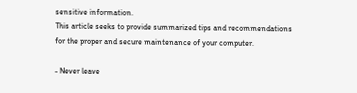sensitive information.
This article seeks to provide summarized tips and recommendations
for the proper and secure maintenance of your computer.

- Never leave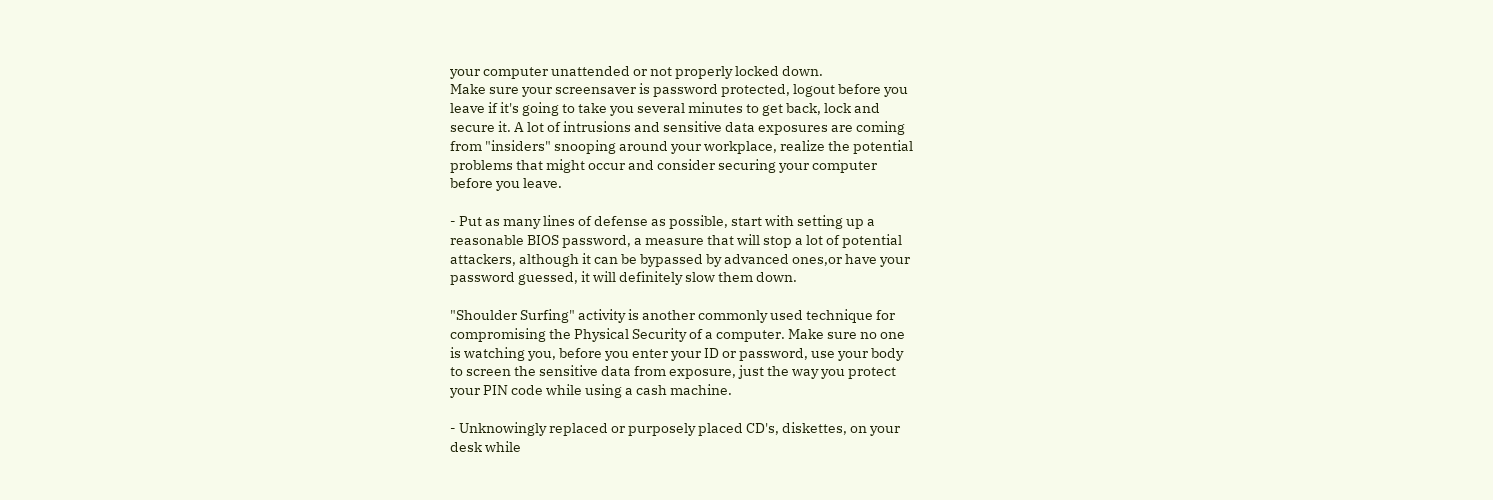your computer unattended or not properly locked down.
Make sure your screensaver is password protected, logout before you
leave if it's going to take you several minutes to get back, lock and
secure it. A lot of intrusions and sensitive data exposures are coming
from "insiders" snooping around your workplace, realize the potential
problems that might occur and consider securing your computer
before you leave.

- Put as many lines of defense as possible, start with setting up a
reasonable BIOS password, a measure that will stop a lot of potential
attackers, although it can be bypassed by advanced ones,or have your
password guessed, it will definitely slow them down.

"Shoulder Surfing" activity is another commonly used technique for
compromising the Physical Security of a computer. Make sure no one
is watching you, before you enter your ID or password, use your body
to screen the sensitive data from exposure, just the way you protect
your PIN code while using a cash machine.

- Unknowingly replaced or purposely placed CD's, diskettes, on your
desk while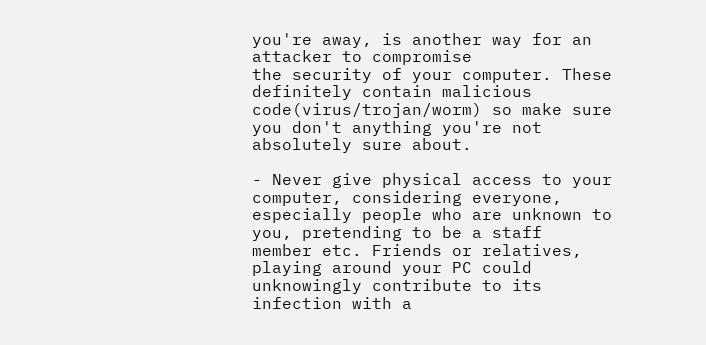you're away, is another way for an attacker to compromise
the security of your computer. These definitely contain malicious
code(virus/trojan/worm) so make sure you don't anything you're not
absolutely sure about.

- Never give physical access to your computer, considering everyone,
especially people who are unknown to you, pretending to be a staff
member etc. Friends or relatives, playing around your PC could
unknowingly contribute to its infection with a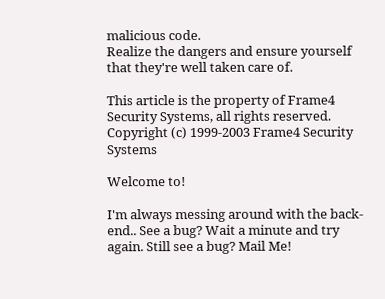malicious code.
Realize the dangers and ensure yourself that they're well taken care of.

This article is the property of Frame4 Security Systems, all rights reserved.
Copyright (c) 1999-2003 Frame4 Security Systems

Welcome to!

I'm always messing around with the back-end.. See a bug? Wait a minute and try again. Still see a bug? Mail Me!